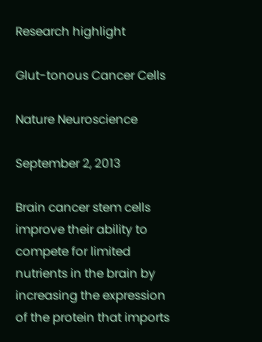Research highlight

Glut-tonous Cancer Cells

Nature Neuroscience

September 2, 2013

Brain cancer stem cells improve their ability to compete for limited nutrients in the brain by increasing the expression of the protein that imports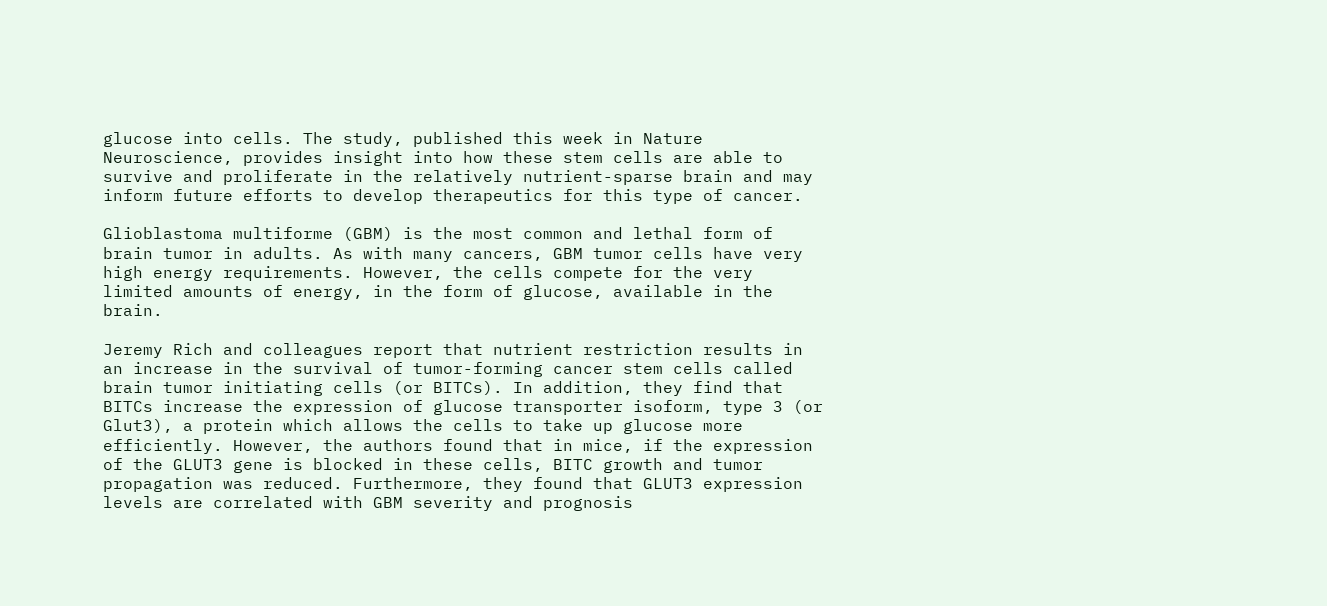glucose into cells. The study, published this week in Nature Neuroscience, provides insight into how these stem cells are able to survive and proliferate in the relatively nutrient-sparse brain and may inform future efforts to develop therapeutics for this type of cancer.

Glioblastoma multiforme (GBM) is the most common and lethal form of brain tumor in adults. As with many cancers, GBM tumor cells have very high energy requirements. However, the cells compete for the very limited amounts of energy, in the form of glucose, available in the brain.

Jeremy Rich and colleagues report that nutrient restriction results in an increase in the survival of tumor-forming cancer stem cells called brain tumor initiating cells (or BITCs). In addition, they find that BITCs increase the expression of glucose transporter isoform, type 3 (or Glut3), a protein which allows the cells to take up glucose more efficiently. However, the authors found that in mice, if the expression of the GLUT3 gene is blocked in these cells, BITC growth and tumor propagation was reduced. Furthermore, they found that GLUT3 expression levels are correlated with GBM severity and prognosis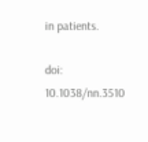in patients.

doi: 10.1038/nn.3510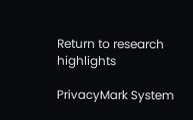Return to research highlights

PrivacyMark System